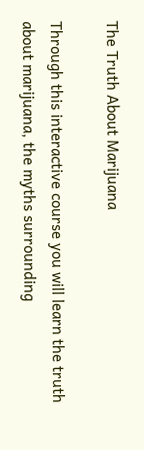The Truth About Marijuana

Through this interactive course you will learn the truth about marijuana, the myths surrounding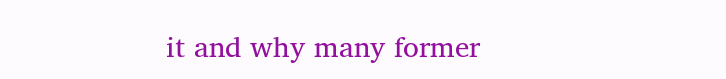it and why many former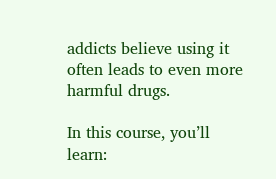addicts believe using it often leads to even more harmful drugs.

In this course, you’ll learn: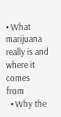• What marijuana really is and where it comes from
  • Why the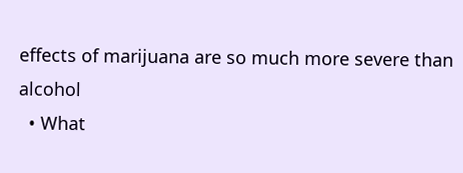effects of marijuana are so much more severe than alcohol
  • What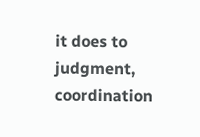it does to judgment, coordination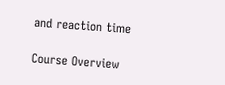and reaction time

Course Overview